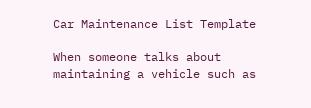Car Maintenance List Template

When someone talks about maintaining a vehicle such as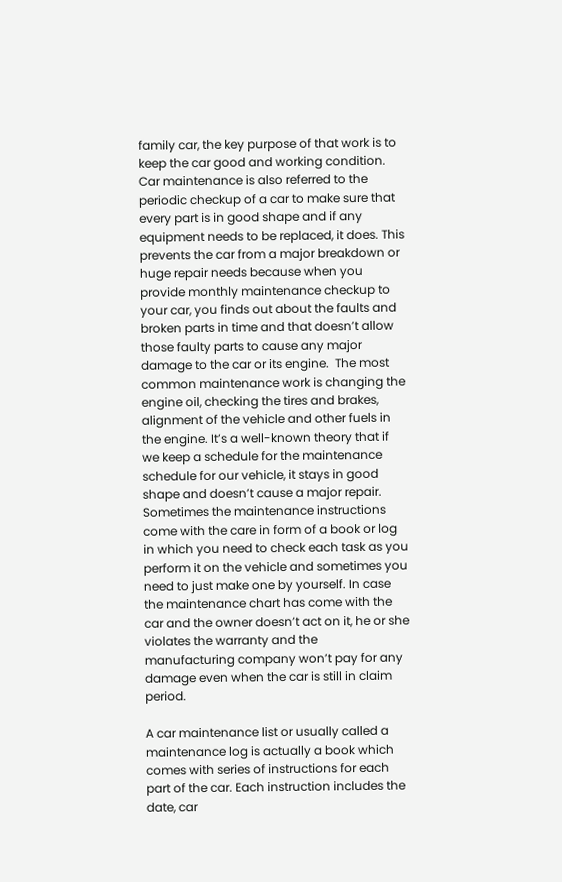family car, the key purpose of that work is to keep the car good and working condition. Car maintenance is also referred to the periodic checkup of a car to make sure that every part is in good shape and if any equipment needs to be replaced, it does. This prevents the car from a major breakdown or huge repair needs because when you provide monthly maintenance checkup to your car, you finds out about the faults and broken parts in time and that doesn’t allow those faulty parts to cause any major damage to the car or its engine.  The most common maintenance work is changing the engine oil, checking the tires and brakes, alignment of the vehicle and other fuels in the engine. It’s a well-known theory that if we keep a schedule for the maintenance schedule for our vehicle, it stays in good shape and doesn’t cause a major repair. Sometimes the maintenance instructions come with the care in form of a book or log in which you need to check each task as you perform it on the vehicle and sometimes you need to just make one by yourself. In case the maintenance chart has come with the car and the owner doesn’t act on it, he or she violates the warranty and the manufacturing company won’t pay for any damage even when the car is still in claim period.

A car maintenance list or usually called a maintenance log is actually a book which comes with series of instructions for each part of the car. Each instruction includes the date, car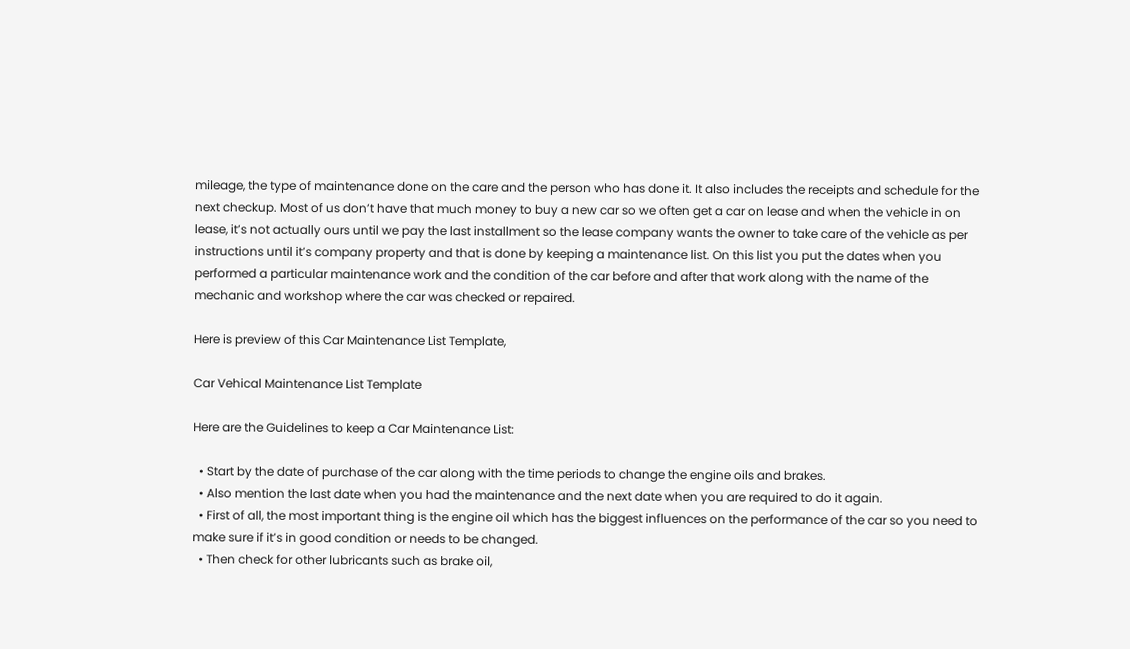mileage, the type of maintenance done on the care and the person who has done it. It also includes the receipts and schedule for the next checkup. Most of us don’t have that much money to buy a new car so we often get a car on lease and when the vehicle in on lease, it’s not actually ours until we pay the last installment so the lease company wants the owner to take care of the vehicle as per instructions until it’s company property and that is done by keeping a maintenance list. On this list you put the dates when you performed a particular maintenance work and the condition of the car before and after that work along with the name of the mechanic and workshop where the car was checked or repaired.

Here is preview of this Car Maintenance List Template,

Car Vehical Maintenance List Template

Here are the Guidelines to keep a Car Maintenance List:

  • Start by the date of purchase of the car along with the time periods to change the engine oils and brakes.
  • Also mention the last date when you had the maintenance and the next date when you are required to do it again.
  • First of all, the most important thing is the engine oil which has the biggest influences on the performance of the car so you need to make sure if it’s in good condition or needs to be changed.
  • Then check for other lubricants such as brake oil,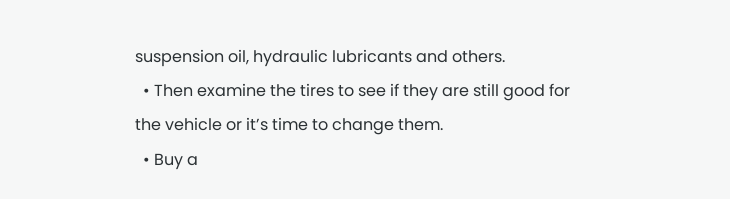suspension oil, hydraulic lubricants and others.
  • Then examine the tires to see if they are still good for the vehicle or it’s time to change them.
  • Buy a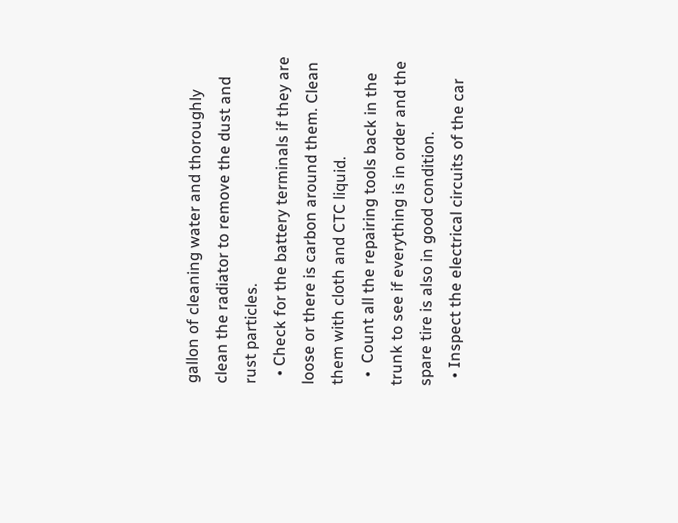gallon of cleaning water and thoroughly clean the radiator to remove the dust and rust particles.
  • Check for the battery terminals if they are loose or there is carbon around them. Clean them with cloth and CTC liquid.
  •  Count all the repairing tools back in the trunk to see if everything is in order and the spare tire is also in good condition.
  • Inspect the electrical circuits of the car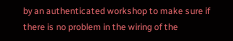by an authenticated workshop to make sure if there is no problem in the wiring of the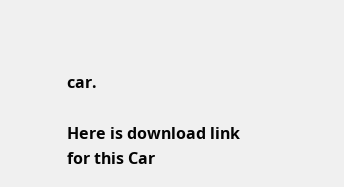car.

Here is download link for this Car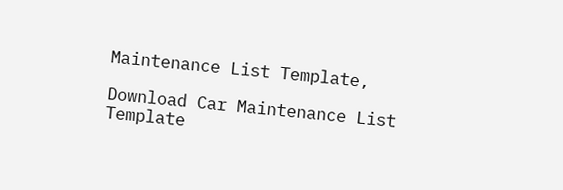Maintenance List Template,

Download Car Maintenance List Template